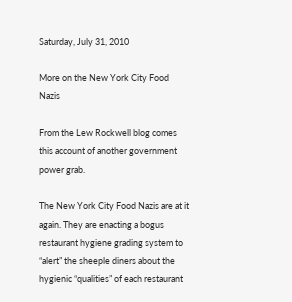Saturday, July 31, 2010

More on the New York City Food Nazis

From the Lew Rockwell blog comes this account of another government power grab.

The New York City Food Nazis are at it again. They are enacting a bogus restaurant hygiene grading system to “alert” the sheeple diners about the hygienic “qualities” of each restaurant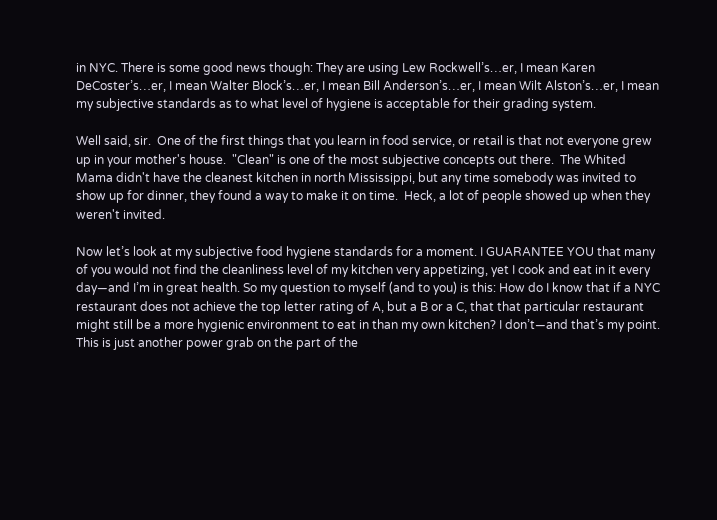in NYC. There is some good news though: They are using Lew Rockwell’s…er, I mean Karen DeCoster’s…er, I mean Walter Block’s…er, I mean Bill Anderson’s…er, I mean Wilt Alston’s…er, I mean my subjective standards as to what level of hygiene is acceptable for their grading system.

Well said, sir.  One of the first things that you learn in food service, or retail is that not everyone grew up in your mother's house.  "Clean" is one of the most subjective concepts out there.  The Whited Mama didn't have the cleanest kitchen in north Mississippi, but any time somebody was invited to show up for dinner, they found a way to make it on time.  Heck, a lot of people showed up when they weren't invited.

Now let’s look at my subjective food hygiene standards for a moment. I GUARANTEE YOU that many of you would not find the cleanliness level of my kitchen very appetizing, yet I cook and eat in it every day—and I’m in great health. So my question to myself (and to you) is this: How do I know that if a NYC restaurant does not achieve the top letter rating of A, but a B or a C, that that particular restaurant might still be a more hygienic environment to eat in than my own kitchen? I don’t—and that’s my point. This is just another power grab on the part of the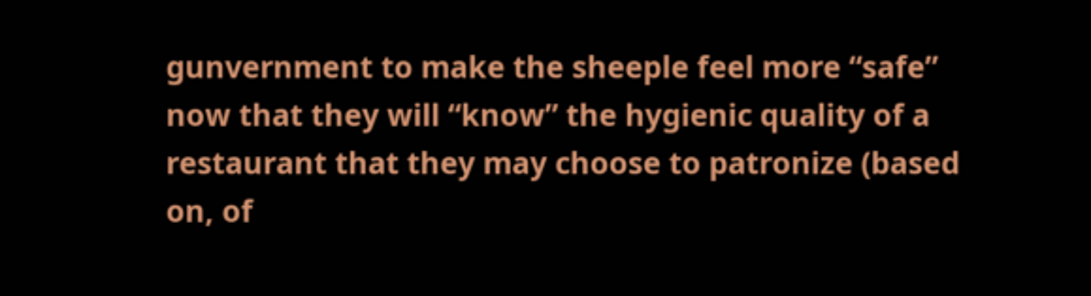gunvernment to make the sheeple feel more “safe” now that they will “know” the hygienic quality of a restaurant that they may choose to patronize (based on, of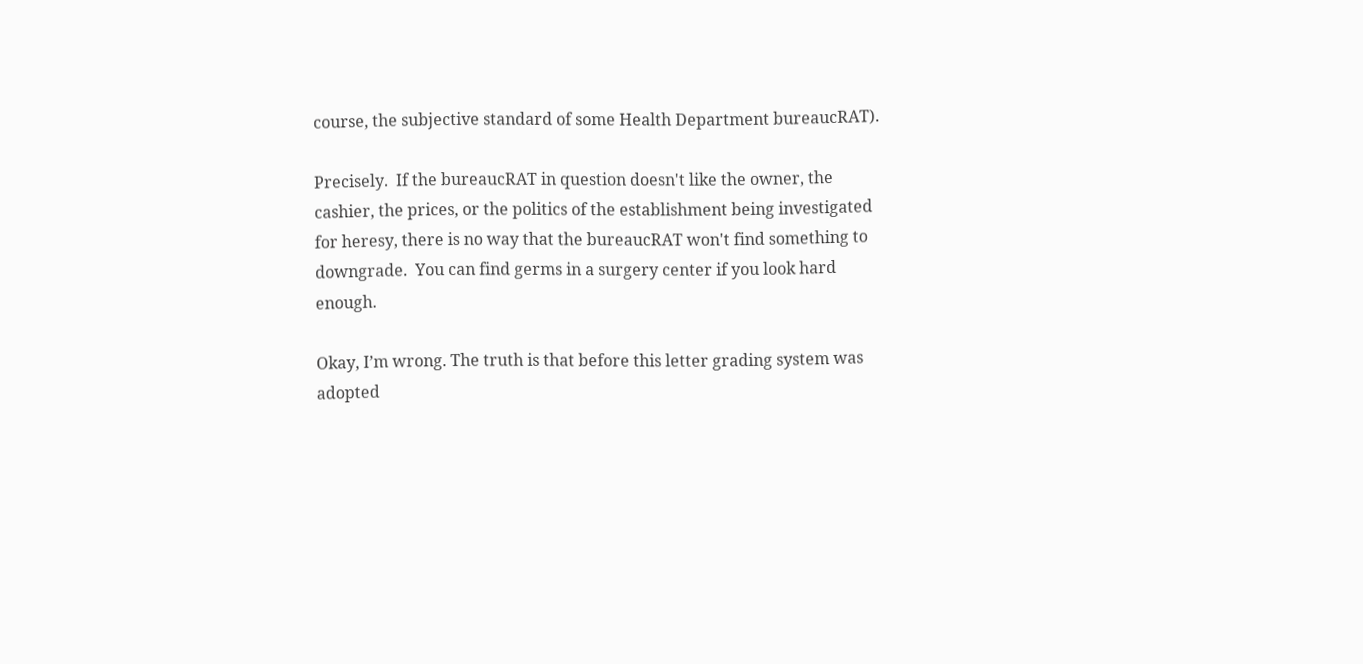course, the subjective standard of some Health Department bureaucRAT).

Precisely.  If the bureaucRAT in question doesn't like the owner, the cashier, the prices, or the politics of the establishment being investigated for heresy, there is no way that the bureaucRAT won't find something to downgrade.  You can find germs in a surgery center if you look hard enough.

Okay, I’m wrong. The truth is that before this letter grading system was adopted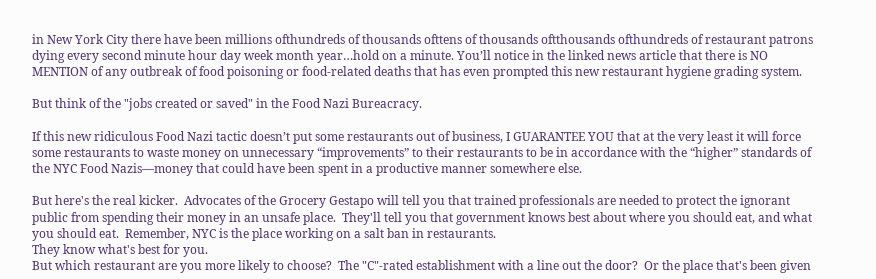in New York City there have been millions ofthundreds of thousands ofttens of thousands oftthousands ofthundreds of restaurant patrons dying every second minute hour day week month year…hold on a minute. You’ll notice in the linked news article that there is NO MENTION of any outbreak of food poisoning or food-related deaths that has even prompted this new restaurant hygiene grading system.

But think of the "jobs created or saved" in the Food Nazi Bureacracy.

If this new ridiculous Food Nazi tactic doesn’t put some restaurants out of business, I GUARANTEE YOU that at the very least it will force some restaurants to waste money on unnecessary “improvements” to their restaurants to be in accordance with the “higher” standards of the NYC Food Nazis—money that could have been spent in a productive manner somewhere else.

But here's the real kicker.  Advocates of the Grocery Gestapo will tell you that trained professionals are needed to protect the ignorant public from spending their money in an unsafe place.  They'll tell you that government knows best about where you should eat, and what you should eat.  Remember, NYC is the place working on a salt ban in restaurants.
They know what's best for you.
But which restaurant are you more likely to choose?  The "C"-rated establishment with a line out the door?  Or the place that's been given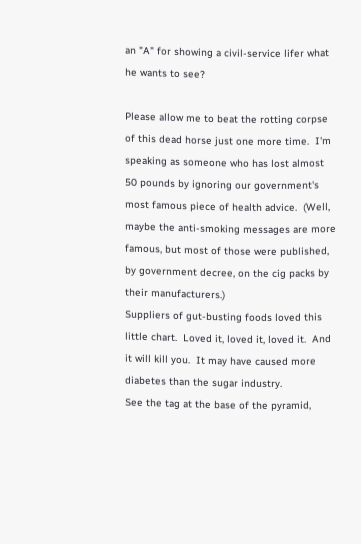an "A" for showing a civil-service lifer what he wants to see?

Please allow me to beat the rotting corpse of this dead horse just one more time.  I'm speaking as someone who has lost almost 50 pounds by ignoring our government's most famous piece of health advice.  (Well, maybe the anti-smoking messages are more famous, but most of those were published, by government decree, on the cig packs by their manufacturers.)
Suppliers of gut-busting foods loved this little chart.  Loved it, loved it, loved it.  And it will kill you.  It may have caused more diabetes than the sugar industry.
See the tag at the base of the pyramid,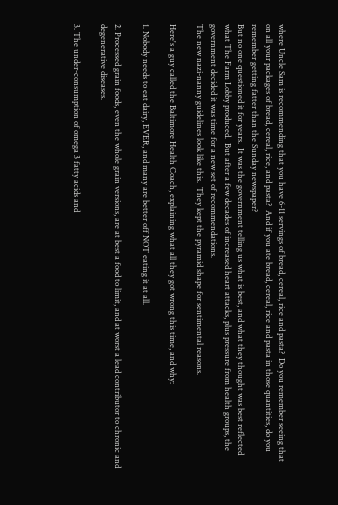where Uncle Sam is recommending that you have 6-11 servings of bread, cereal, rice and pasta?  Do you remember seeing that on all your packages of bread, cereal, rice, and pasta?  And if you ate bread, cereal, rice and pasta in those quantities, do you remember getting fatter than the Sunday newspaper?
But no one questioned it for years.  It was the government telling us what is best, and what they thought was best reflected what The Farm Lobby produced.  But after a few decades of increased heart attacks, plus pressure from health groups, the government decided it was time for a new set of recommendations.
The new nazi-nanny guidelines look like this.  They kept the pyramid shape for sentimental reasons.

Here's a guy called the Baltimore Health Coach, explaining what all they got wrong this time, and why:

1. Nobody needs to eat dairy, EVER, and many are better off NOT eating it at all.

2. Processed grain foods, even the whole grain versions, are at best a food to limit, and at worst a lead contributor to chronic and degenerative diseases.

3. The under-consumption of omega 3 fatty acids and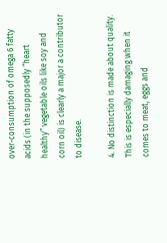over-consumption of omega 6 fatty acids (in the supposedly “heart healthy” vegetable oils like soy and corn oil) is clearly a major a contributor to disease.

4. No distinction is made about quality. This is especially damaging when it comes to meat, eggs and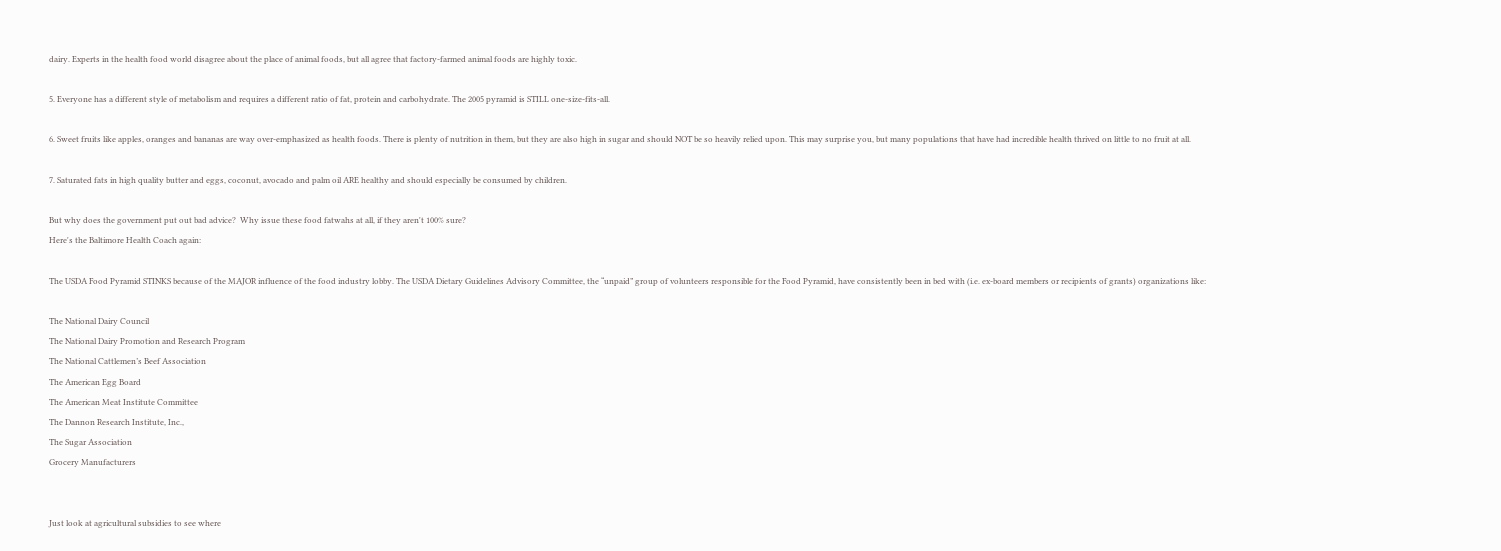dairy. Experts in the health food world disagree about the place of animal foods, but all agree that factory-farmed animal foods are highly toxic.

5. Everyone has a different style of metabolism and requires a different ratio of fat, protein and carbohydrate. The 2005 pyramid is STILL one-size-fits-all.

6. Sweet fruits like apples, oranges and bananas are way over-emphasized as health foods. There is plenty of nutrition in them, but they are also high in sugar and should NOT be so heavily relied upon. This may surprise you, but many populations that have had incredible health thrived on little to no fruit at all.

7. Saturated fats in high quality butter and eggs, coconut, avocado and palm oil ARE healthy and should especially be consumed by children.

But why does the government put out bad advice?  Why issue these food fatwahs at all, if they aren't 100% sure?
Here's the Baltimore Health Coach again:

The USDA Food Pyramid STINKS because of the MAJOR influence of the food industry lobby. The USDA Dietary Guidelines Advisory Committee, the “unpaid” group of volunteers responsible for the Food Pyramid, have consistently been in bed with (i.e. ex-board members or recipients of grants) organizations like:

The National Dairy Council
The National Dairy Promotion and Research Program
The National Cattlemen’s Beef Association
The American Egg Board
The American Meat Institute Committee
The Dannon Research Institute, Inc.,
The Sugar Association
Grocery Manufacturers


Just look at agricultural subsidies to see where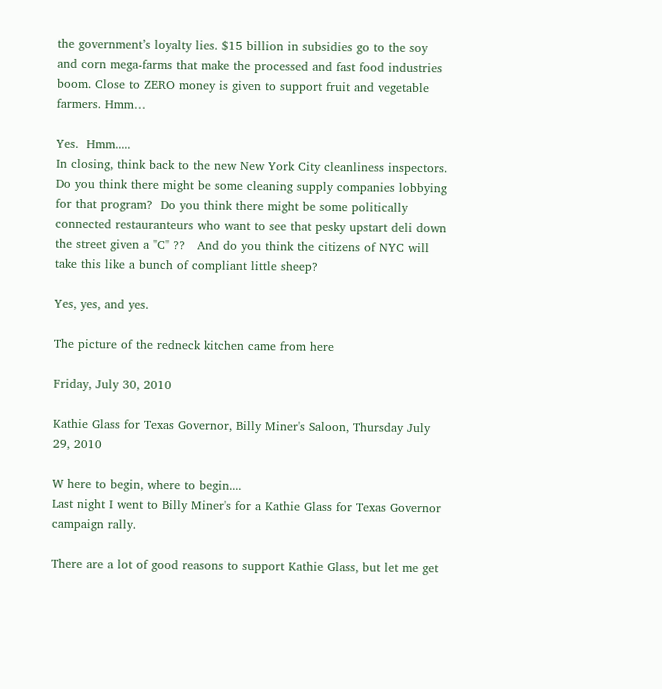the government’s loyalty lies. $15 billion in subsidies go to the soy and corn mega-farms that make the processed and fast food industries boom. Close to ZERO money is given to support fruit and vegetable farmers. Hmm…

Yes.  Hmm.....
In closing, think back to the new New York City cleanliness inspectors.  Do you think there might be some cleaning supply companies lobbying for that program?  Do you think there might be some politically connected restauranteurs who want to see that pesky upstart deli down the street given a "C" ??   And do you think the citizens of NYC will take this like a bunch of compliant little sheep?

Yes, yes, and yes.

The picture of the redneck kitchen came from here

Friday, July 30, 2010

Kathie Glass for Texas Governor, Billy Miner's Saloon, Thursday July 29, 2010

W here to begin, where to begin....
Last night I went to Billy Miner's for a Kathie Glass for Texas Governor campaign rally.

There are a lot of good reasons to support Kathie Glass, but let me get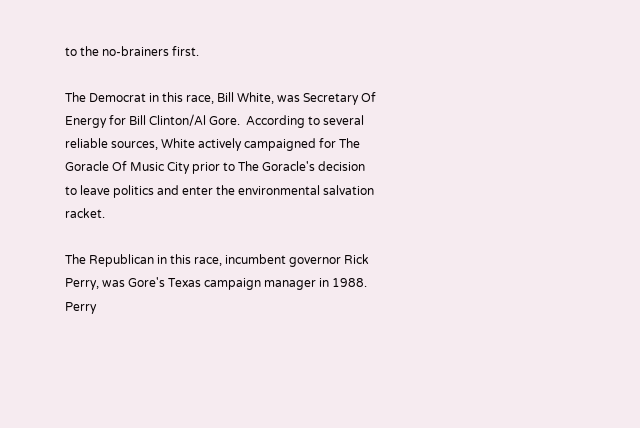to the no-brainers first.

The Democrat in this race, Bill White, was Secretary Of Energy for Bill Clinton/Al Gore.  According to several reliable sources, White actively campaigned for The Goracle Of Music City prior to The Goracle's decision to leave politics and enter the environmental salvation racket.

The Republican in this race, incumbent governor Rick Perry, was Gore's Texas campaign manager in 1988.  Perry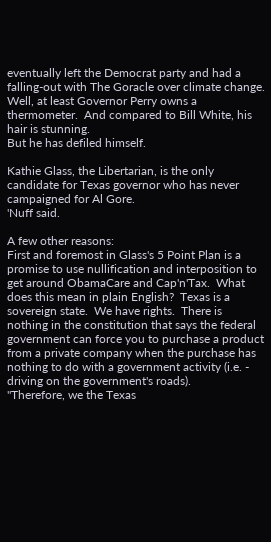eventually left the Democrat party and had a falling-out with The Goracle over climate change.
Well, at least Governor Perry owns a thermometer.  And compared to Bill White, his hair is stunning.
But he has defiled himself.

Kathie Glass, the Libertarian, is the only candidate for Texas governor who has never campaigned for Al Gore.
'Nuff said.

A few other reasons:
First and foremost in Glass's 5 Point Plan is a promise to use nullification and interposition to get around ObamaCare and Cap'n'Tax.  What does this mean in plain English?  Texas is a sovereign state.  We have rights.  There is nothing in the constitution that says the federal government can force you to purchase a product from a private company when the purchase has nothing to do with a government activity (i.e. - driving on the government's roads).
"Therefore, we the Texas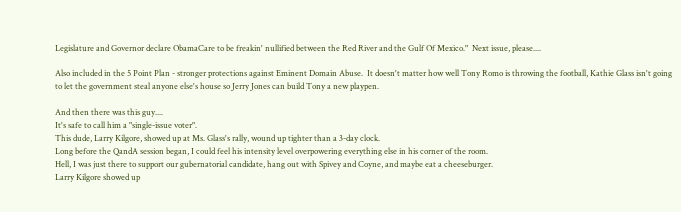Legislature and Governor declare ObamaCare to be freakin' nullified between the Red River and the Gulf Of Mexico."  Next issue, please....

Also included in the 5 Point Plan - stronger protections against Eminent Domain Abuse.  It doesn't matter how well Tony Romo is throwing the football, Kathie Glass isn't going to let the government steal anyone else's house so Jerry Jones can build Tony a new playpen.

And then there was this guy....
It's safe to call him a "single-issue voter".
This dude, Larry Kilgore, showed up at Ms. Glass's rally, wound up tighter than a 3-day clock.
Long before the QandA session began, I could feel his intensity level overpowering everything else in his corner of the room.
Hell, I was just there to support our gubernatorial candidate, hang out with Spivey and Coyne, and maybe eat a cheeseburger.
Larry Kilgore showed up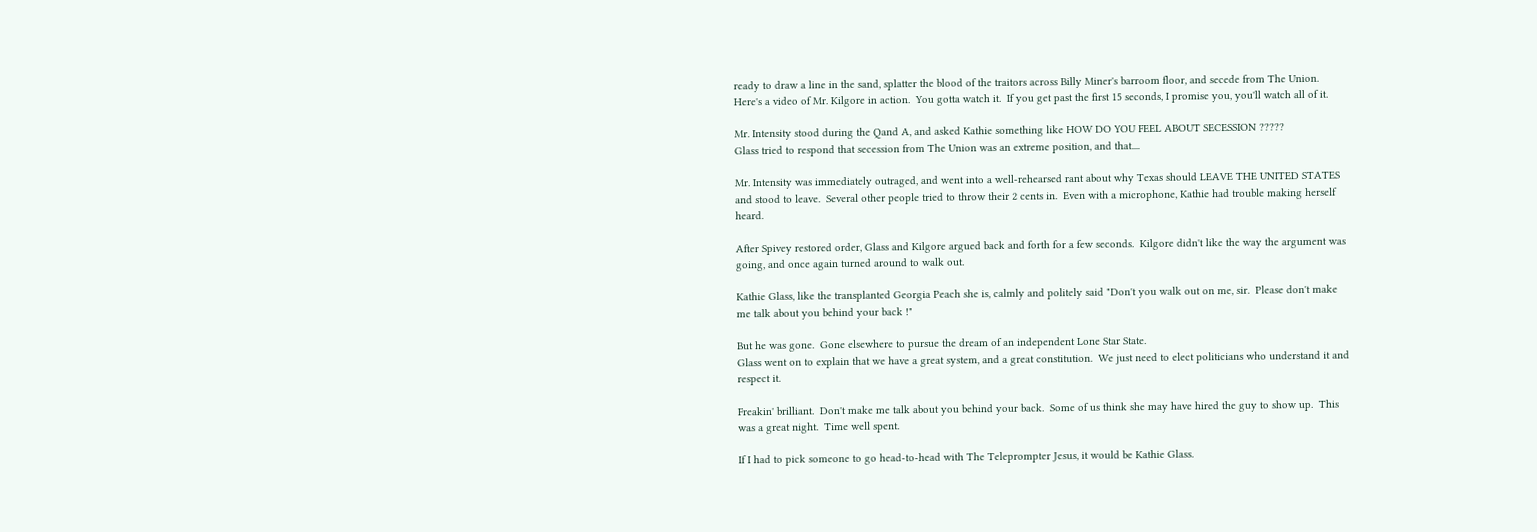ready to draw a line in the sand, splatter the blood of the traitors across Billy Miner's barroom floor, and secede from The Union.
Here's a video of Mr. Kilgore in action.  You gotta watch it.  If you get past the first 15 seconds, I promise you, you'll watch all of it.

Mr. Intensity stood during the Qand A, and asked Kathie something like HOW DO YOU FEEL ABOUT SECESSION ?????
Glass tried to respond that secession from The Union was an extreme position, and that....

Mr. Intensity was immediately outraged, and went into a well-rehearsed rant about why Texas should LEAVE THE UNITED STATES and stood to leave.  Several other people tried to throw their 2 cents in.  Even with a microphone, Kathie had trouble making herself heard.

After Spivey restored order, Glass and Kilgore argued back and forth for a few seconds.  Kilgore didn't like the way the argument was going, and once again turned around to walk out.

Kathie Glass, like the transplanted Georgia Peach she is, calmly and politely said "Don't you walk out on me, sir.  Please don't make me talk about you behind your back !"

But he was gone.  Gone elsewhere to pursue the dream of an independent Lone Star State.
Glass went on to explain that we have a great system, and a great constitution.  We just need to elect politicians who understand it and respect it.

Freakin' brilliant.  Don't make me talk about you behind your back.  Some of us think she may have hired the guy to show up.  This was a great night.  Time well spent.

If I had to pick someone to go head-to-head with The Teleprompter Jesus, it would be Kathie Glass.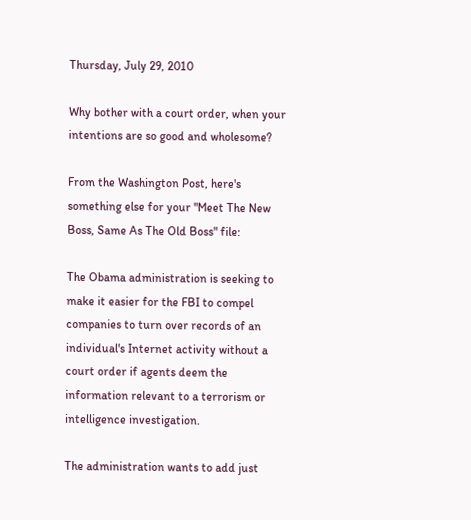Thursday, July 29, 2010

Why bother with a court order, when your intentions are so good and wholesome?

From the Washington Post, here's something else for your "Meet The New Boss, Same As The Old Boss" file:

The Obama administration is seeking to make it easier for the FBI to compel companies to turn over records of an individual's Internet activity without a court order if agents deem the information relevant to a terrorism or intelligence investigation.

The administration wants to add just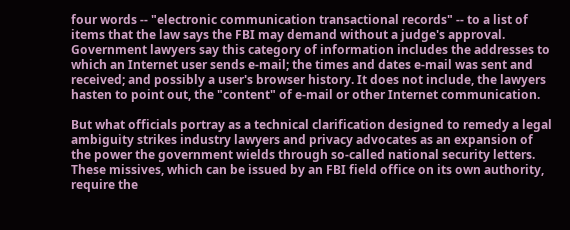four words -- "electronic communication transactional records" -- to a list of items that the law says the FBI may demand without a judge's approval. Government lawyers say this category of information includes the addresses to which an Internet user sends e-mail; the times and dates e-mail was sent and received; and possibly a user's browser history. It does not include, the lawyers hasten to point out, the "content" of e-mail or other Internet communication.

But what officials portray as a technical clarification designed to remedy a legal ambiguity strikes industry lawyers and privacy advocates as an expansion of the power the government wields through so-called national security letters. These missives, which can be issued by an FBI field office on its own authority, require the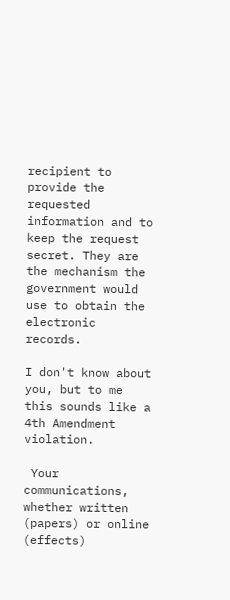recipient to provide the requested information and to keep the request secret. They are the mechanism the government would use to obtain the electronic records.

I don't know about you, but to me this sounds like a 4th Amendment violation.

 Your communications, whether written (papers) or online (effects)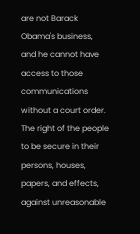are not Barack Obama's business, and he cannot have access to those communications without a court order.
The right of the people to be secure in their persons, houses, papers, and effects, against unreasonable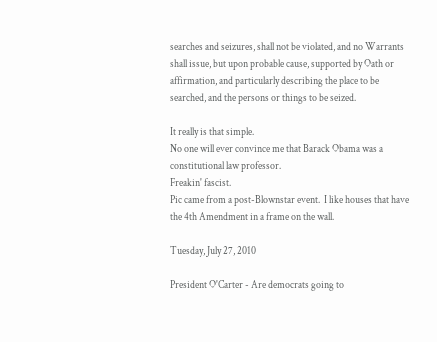searches and seizures, shall not be violated, and no Warrants shall issue, but upon probable cause, supported by Oath or affirmation, and particularly describing the place to be searched, and the persons or things to be seized.

It really is that simple.
No one will ever convince me that Barack Obama was a constitutional law professor.
Freakin' fascist.
Pic came from a post-Blownstar event.  I like houses that have the 4th Amendment in a frame on the wall.

Tuesday, July 27, 2010

President O'Carter - Are democrats going to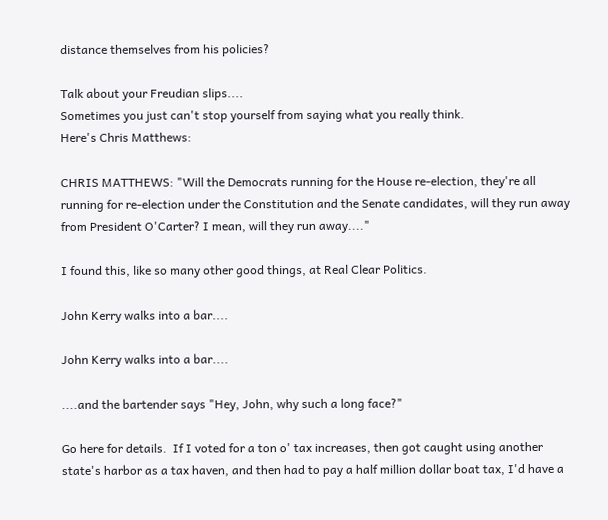distance themselves from his policies?

Talk about your Freudian slips....
Sometimes you just can't stop yourself from saying what you really think.
Here's Chris Matthews:

CHRIS MATTHEWS: "Will the Democrats running for the House re-election, they're all running for re-election under the Constitution and the Senate candidates, will they run away from President O'Carter? I mean, will they run away...."

I found this, like so many other good things, at Real Clear Politics.

John Kerry walks into a bar....

John Kerry walks into a bar....

....and the bartender says "Hey, John, why such a long face?"

Go here for details.  If I voted for a ton o' tax increases, then got caught using another state's harbor as a tax haven, and then had to pay a half million dollar boat tax, I'd have a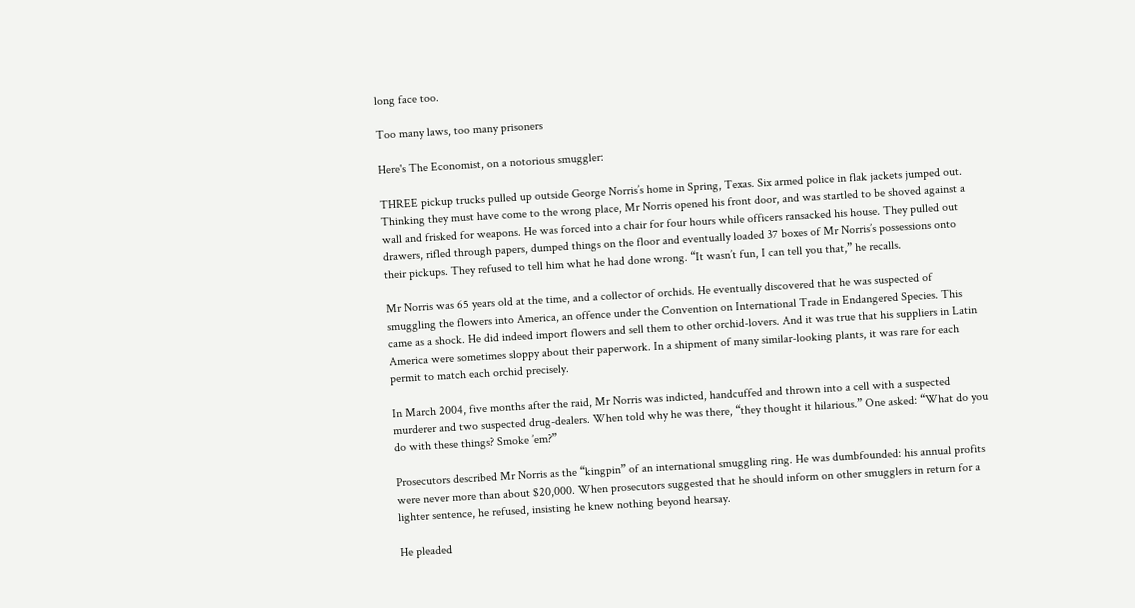long face too.

Too many laws, too many prisoners

Here's The Economist, on a notorious smuggler:

THREE pickup trucks pulled up outside George Norris’s home in Spring, Texas. Six armed police in flak jackets jumped out. Thinking they must have come to the wrong place, Mr Norris opened his front door, and was startled to be shoved against a wall and frisked for weapons. He was forced into a chair for four hours while officers ransacked his house. They pulled out drawers, rifled through papers, dumped things on the floor and eventually loaded 37 boxes of Mr Norris’s possessions onto their pickups. They refused to tell him what he had done wrong. “It wasn’t fun, I can tell you that,” he recalls.

Mr Norris was 65 years old at the time, and a collector of orchids. He eventually discovered that he was suspected of smuggling the flowers into America, an offence under the Convention on International Trade in Endangered Species. This came as a shock. He did indeed import flowers and sell them to other orchid-lovers. And it was true that his suppliers in Latin America were sometimes sloppy about their paperwork. In a shipment of many similar-looking plants, it was rare for each permit to match each orchid precisely.

In March 2004, five months after the raid, Mr Norris was indicted, handcuffed and thrown into a cell with a suspected murderer and two suspected drug-dealers. When told why he was there, “they thought it hilarious.” One asked: “What do you do with these things? Smoke ’em?”

Prosecutors described Mr Norris as the “kingpin” of an international smuggling ring. He was dumbfounded: his annual profits were never more than about $20,000. When prosecutors suggested that he should inform on other smugglers in return for a lighter sentence, he refused, insisting he knew nothing beyond hearsay.

He pleaded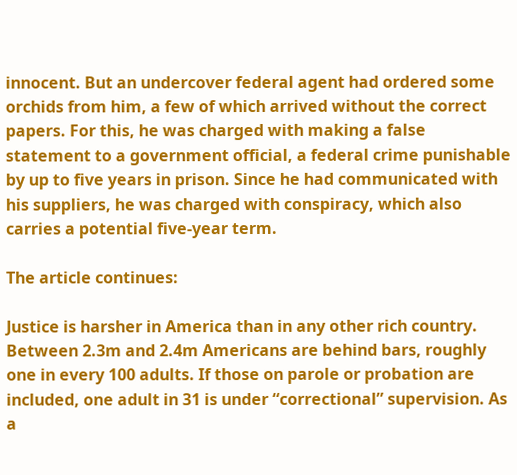innocent. But an undercover federal agent had ordered some orchids from him, a few of which arrived without the correct papers. For this, he was charged with making a false statement to a government official, a federal crime punishable by up to five years in prison. Since he had communicated with his suppliers, he was charged with conspiracy, which also carries a potential five-year term.

The article continues:

Justice is harsher in America than in any other rich country. Between 2.3m and 2.4m Americans are behind bars, roughly one in every 100 adults. If those on parole or probation are included, one adult in 31 is under “correctional” supervision. As a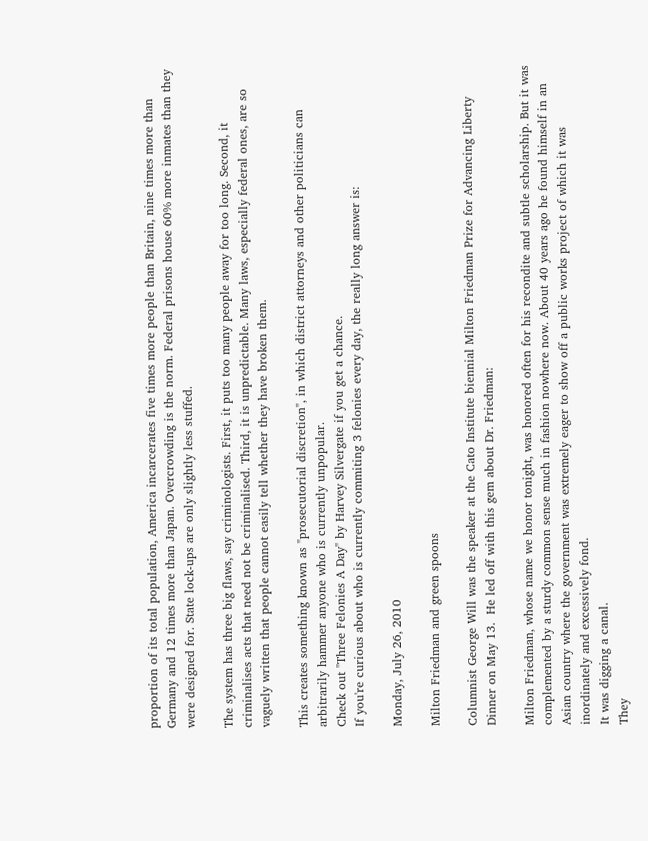proportion of its total population, America incarcerates five times more people than Britain, nine times more than Germany and 12 times more than Japan. Overcrowding is the norm. Federal prisons house 60% more inmates than they were designed for. State lock-ups are only slightly less stuffed.

The system has three big flaws, say criminologists. First, it puts too many people away for too long. Second, it criminalises acts that need not be criminalised. Third, it is unpredictable. Many laws, especially federal ones, are so vaguely written that people cannot easily tell whether they have broken them.

This creates something known as "prosecutorial discretion", in which district attorneys and other politicians can arbitrarily hammer anyone who is currently unpopular.
Check out "Three Felonies A Day" by Harvey Silvergate if you get a chance.
If you're curious about who is currently commiting 3 felonies every day, the really long answer is:

Monday, July 26, 2010

Milton Friedman and green spoons

Columnist George Will was the speaker at the Cato Institute biennial Milton Friedman Prize for Advancing Liberty Dinner on May 13.  He led off with this gem about Dr. Friedman:

Milton Friedman, whose name we honor tonight, was honored often for his recondite and subtle scholarship. But it was complemented by a sturdy common sense much in fashion nowhere now. About 40 years ago he found himself in an Asian country where the government was extremely eager to show off a public works project of which it was inordinately and excessively fond.
It was digging a canal.
They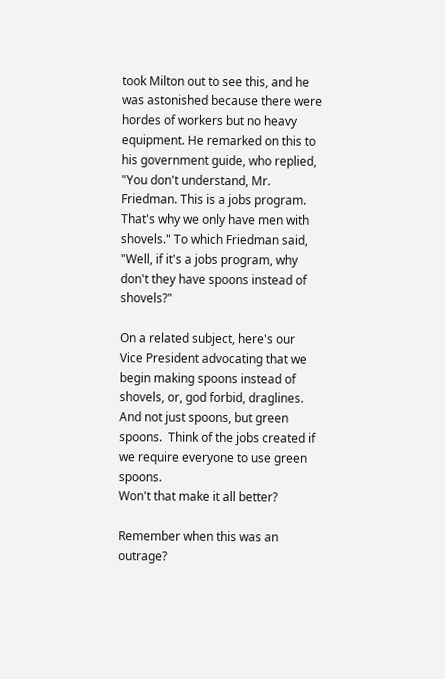took Milton out to see this, and he was astonished because there were hordes of workers but no heavy equipment. He remarked on this to his government guide, who replied, "You don't understand, Mr. Friedman. This is a jobs program. That's why we only have men with shovels." To which Friedman said, "Well, if it's a jobs program, why don't they have spoons instead of shovels?"

On a related subject, here's our Vice President advocating that we begin making spoons instead of shovels, or, god forbid, draglines.  And not just spoons, but green spoons.  Think of the jobs created if we require everyone to use green spoons.
Won't that make it all better?

Remember when this was an outrage?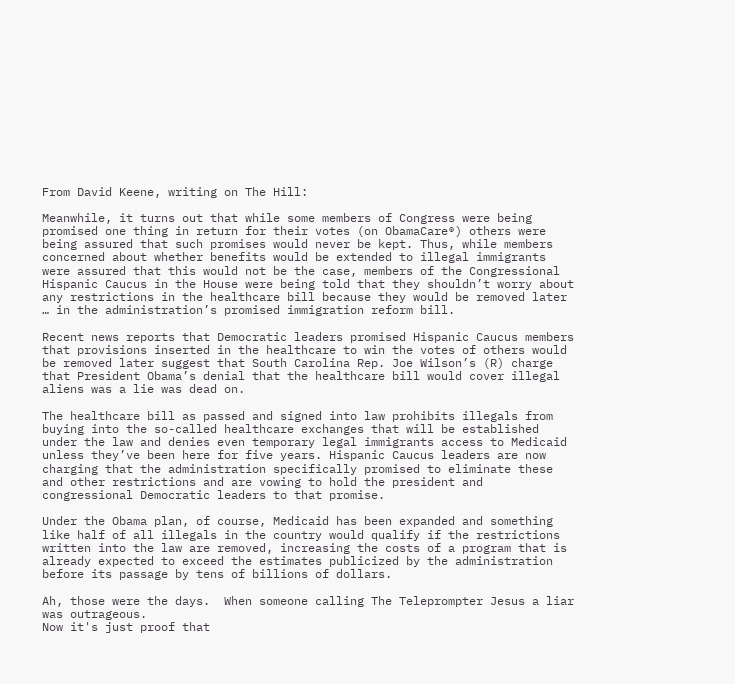From David Keene, writing on The Hill:

Meanwhile, it turns out that while some members of Congress were being promised one thing in return for their votes (on ObamaCare®) others were being assured that such promises would never be kept. Thus, while members concerned about whether benefits would be extended to illegal immigrants were assured that this would not be the case, members of the Congressional Hispanic Caucus in the House were being told that they shouldn’t worry about any restrictions in the healthcare bill because they would be removed later … in the administration’s promised immigration reform bill.

Recent news reports that Democratic leaders promised Hispanic Caucus members that provisions inserted in the healthcare to win the votes of others would be removed later suggest that South Carolina Rep. Joe Wilson’s (R) charge that President Obama’s denial that the healthcare bill would cover illegal aliens was a lie was dead on.

The healthcare bill as passed and signed into law prohibits illegals from buying into the so-called healthcare exchanges that will be established under the law and denies even temporary legal immigrants access to Medicaid unless they’ve been here for five years. Hispanic Caucus leaders are now charging that the administration specifically promised to eliminate these and other restrictions and are vowing to hold the president and congressional Democratic leaders to that promise.

Under the Obama plan, of course, Medicaid has been expanded and something like half of all illegals in the country would qualify if the restrictions written into the law are removed, increasing the costs of a program that is already expected to exceed the estimates publicized by the administration before its passage by tens of billions of dollars.

Ah, those were the days.  When someone calling The Teleprompter Jesus a liar was outrageous.
Now it's just proof that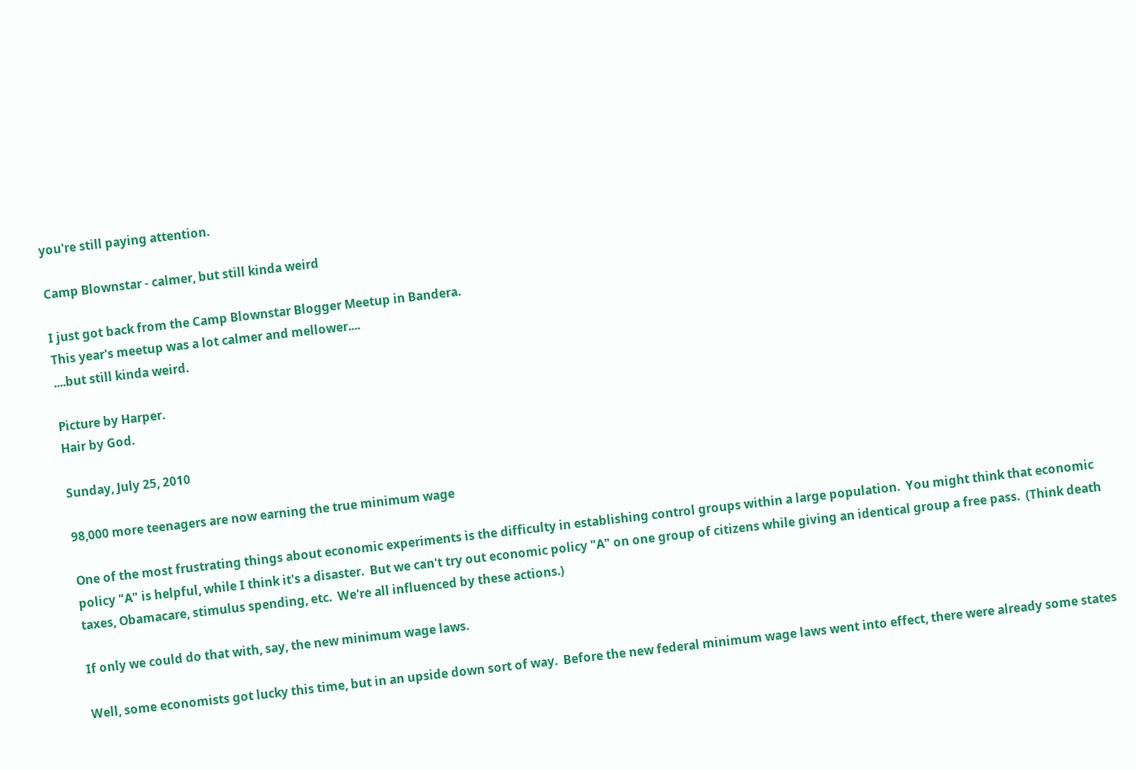you're still paying attention.

Camp Blownstar - calmer, but still kinda weird

I just got back from the Camp Blownstar Blogger Meetup in Bandera.
This year's meetup was a lot calmer and mellower....
....but still kinda weird.

Picture by Harper.
Hair by God.

Sunday, July 25, 2010

98,000 more teenagers are now earning the true minimum wage

One of the most frustrating things about economic experiments is the difficulty in establishing control groups within a large population.  You might think that economic policy "A" is helpful, while I think it's a disaster.  But we can't try out economic policy "A" on one group of citizens while giving an identical group a free pass.  (Think death taxes, Obamacare, stimulus spending, etc.  We're all influenced by these actions.)

If only we could do that with, say, the new minimum wage laws.

Well, some economists got lucky this time, but in an upside down sort of way.  Before the new federal minimum wage laws went into effect, there were already some states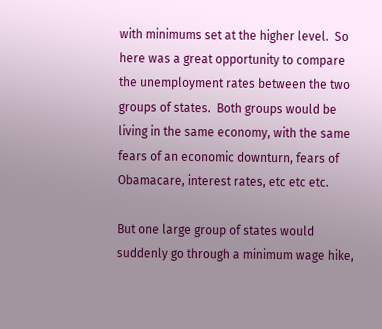with minimums set at the higher level.  So here was a great opportunity to compare the unemployment rates between the two groups of states.  Both groups would be living in the same economy, with the same fears of an economic downturn, fears of Obamacare, interest rates, etc etc etc.

But one large group of states would suddenly go through a minimum wage hike,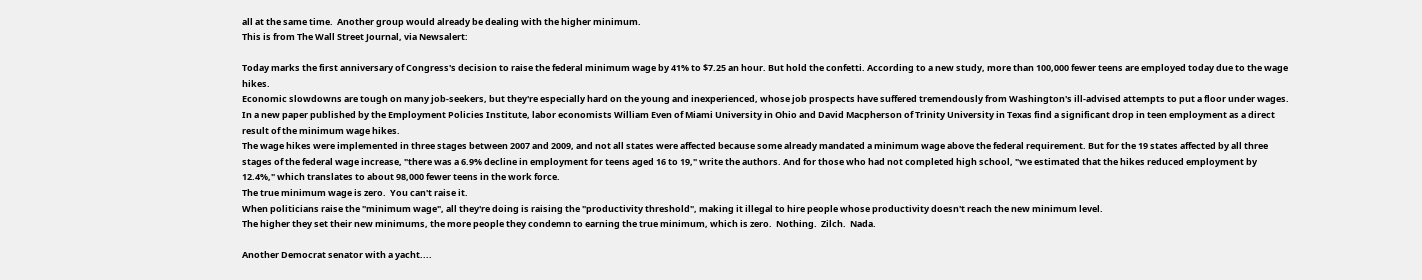all at the same time.  Another group would already be dealing with the higher minimum.
This is from The Wall Street Journal, via Newsalert:

Today marks the first anniversary of Congress's decision to raise the federal minimum wage by 41% to $7.25 an hour. But hold the confetti. According to a new study, more than 100,000 fewer teens are employed today due to the wage hikes.
Economic slowdowns are tough on many job-seekers, but they're especially hard on the young and inexperienced, whose job prospects have suffered tremendously from Washington's ill-advised attempts to put a floor under wages. In a new paper published by the Employment Policies Institute, labor economists William Even of Miami University in Ohio and David Macpherson of Trinity University in Texas find a significant drop in teen employment as a direct result of the minimum wage hikes.
The wage hikes were implemented in three stages between 2007 and 2009, and not all states were affected because some already mandated a minimum wage above the federal requirement. But for the 19 states affected by all three stages of the federal wage increase, "there was a 6.9% decline in employment for teens aged 16 to 19," write the authors. And for those who had not completed high school, "we estimated that the hikes reduced employment by 12.4%," which translates to about 98,000 fewer teens in the work force.
The true minimum wage is zero.  You can't raise it.
When politicians raise the "minimum wage", all they're doing is raising the "productivity threshold", making it illegal to hire people whose productivity doesn't reach the new minimum level.
The higher they set their new minimums, the more people they condemn to earning the true minimum, which is zero.  Nothing.  Zilch.  Nada.

Another Democrat senator with a yacht....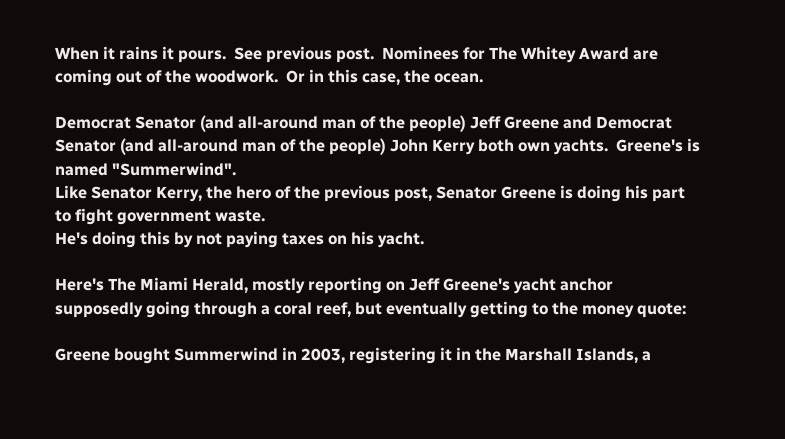When it rains it pours.  See previous post.  Nominees for The Whitey Award are coming out of the woodwork.  Or in this case, the ocean.

Democrat Senator (and all-around man of the people) Jeff Greene and Democrat Senator (and all-around man of the people) John Kerry both own yachts.  Greene's is named "Summerwind".
Like Senator Kerry, the hero of the previous post, Senator Greene is doing his part to fight government waste.
He's doing this by not paying taxes on his yacht.

Here's The Miami Herald, mostly reporting on Jeff Greene's yacht anchor supposedly going through a coral reef, but eventually getting to the money quote:

Greene bought Summerwind in 2003, registering it in the Marshall Islands, a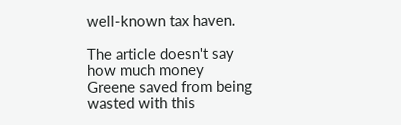well-known tax haven.

The article doesn't say how much money Greene saved from being wasted with this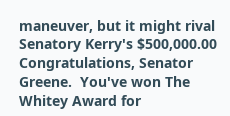maneuver, but it might rival Senatory Kerry's $500,000.00
Congratulations, Senator Greene.  You've won The Whitey Award for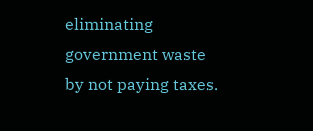eliminating government waste by not paying taxes.